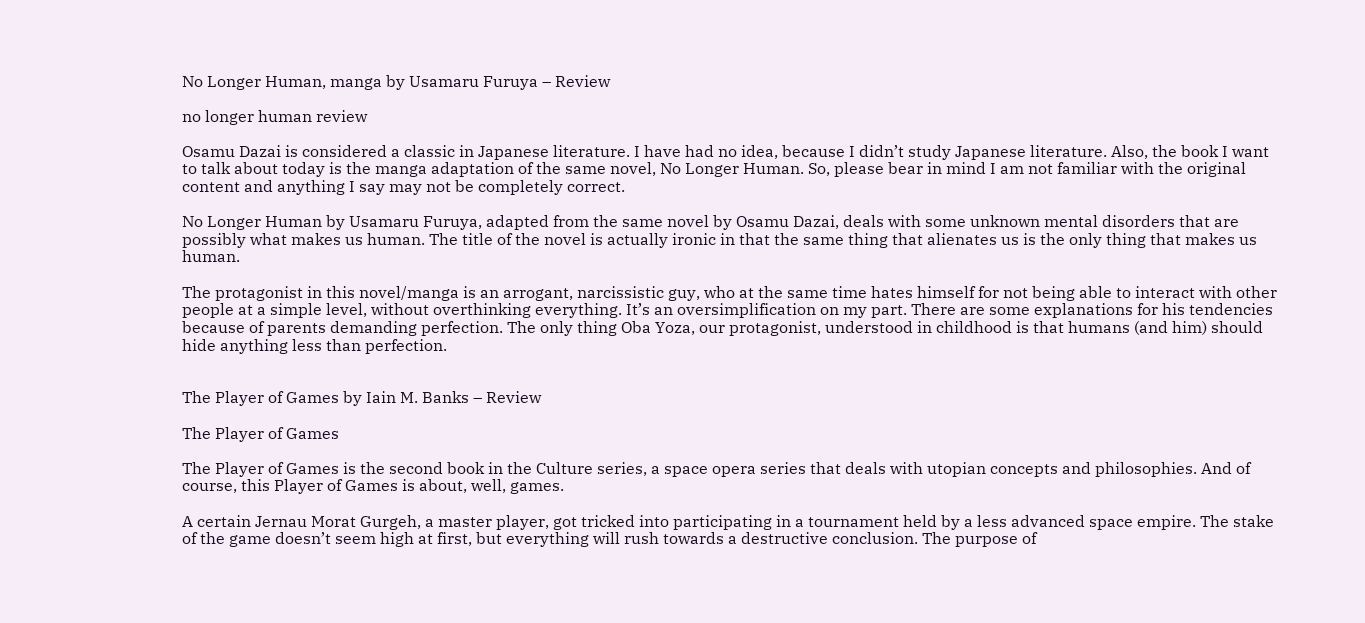No Longer Human, manga by Usamaru Furuya – Review

no longer human review

Osamu Dazai is considered a classic in Japanese literature. I have had no idea, because I didn’t study Japanese literature. Also, the book I want to talk about today is the manga adaptation of the same novel, No Longer Human. So, please bear in mind I am not familiar with the original content and anything I say may not be completely correct.

No Longer Human by Usamaru Furuya, adapted from the same novel by Osamu Dazai, deals with some unknown mental disorders that are possibly what makes us human. The title of the novel is actually ironic in that the same thing that alienates us is the only thing that makes us human.

The protagonist in this novel/manga is an arrogant, narcissistic guy, who at the same time hates himself for not being able to interact with other people at a simple level, without overthinking everything. It’s an oversimplification on my part. There are some explanations for his tendencies because of parents demanding perfection. The only thing Oba Yoza, our protagonist, understood in childhood is that humans (and him) should hide anything less than perfection.


The Player of Games by Iain M. Banks – Review

The Player of Games

The Player of Games is the second book in the Culture series, a space opera series that deals with utopian concepts and philosophies. And of course, this Player of Games is about, well, games.

A certain Jernau Morat Gurgeh, a master player, got tricked into participating in a tournament held by a less advanced space empire. The stake of the game doesn’t seem high at first, but everything will rush towards a destructive conclusion. The purpose of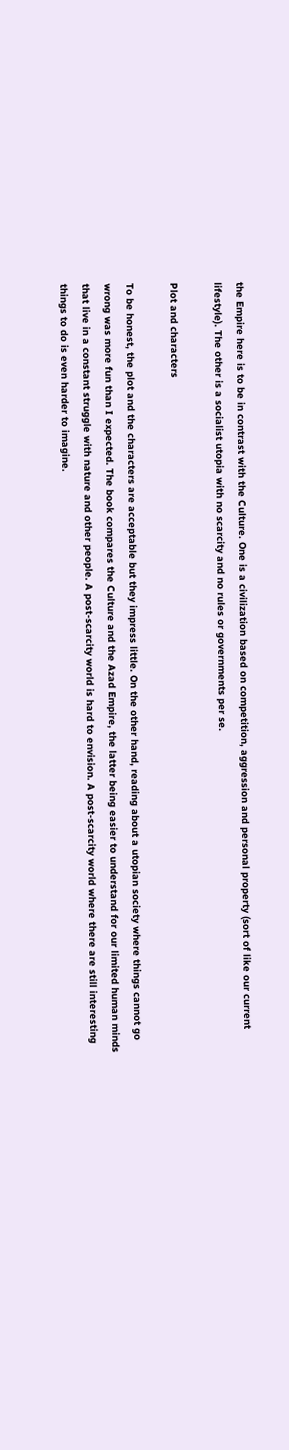the Empire here is to be in contrast with the Culture. One is a civilization based on competition, aggression and personal property (sort of like our current lifestyle). The other is a socialist utopia with no scarcity and no rules or governments per se.

Plot and characters

To be honest, the plot and the characters are acceptable but they impress little. On the other hand, reading about a utopian society where things cannot go wrong was more fun than I expected. The book compares the Culture and the Azad Empire, the latter being easier to understand for our limited human minds that live in a constant struggle with nature and other people. A post-scarcity world is hard to envision. A post-scarcity world where there are still interesting things to do is even harder to imagine.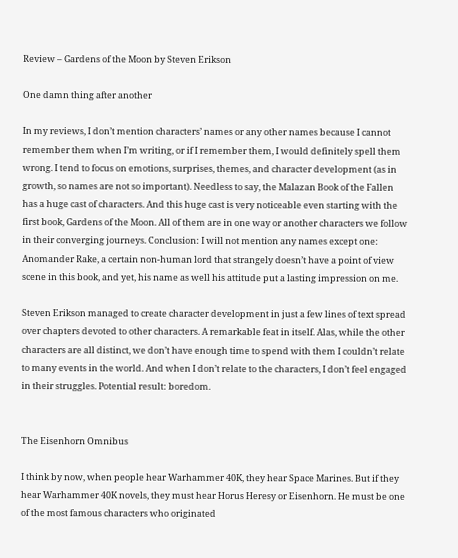Review – Gardens of the Moon by Steven Erikson

One damn thing after another

In my reviews, I don’t mention characters’ names or any other names because I cannot remember them when I’m writing, or if I remember them, I would definitely spell them wrong. I tend to focus on emotions, surprises, themes, and character development (as in growth, so names are not so important). Needless to say, the Malazan Book of the Fallen has a huge cast of characters. And this huge cast is very noticeable even starting with the first book, Gardens of the Moon. All of them are in one way or another characters we follow in their converging journeys. Conclusion: I will not mention any names except one: Anomander Rake, a certain non-human lord that strangely doesn’t have a point of view scene in this book, and yet, his name as well his attitude put a lasting impression on me.

Steven Erikson managed to create character development in just a few lines of text spread over chapters devoted to other characters. A remarkable feat in itself. Alas, while the other characters are all distinct, we don’t have enough time to spend with them I couldn’t relate to many events in the world. And when I don’t relate to the characters, I don’t feel engaged in their struggles. Potential result: boredom.


The Eisenhorn Omnibus

I think by now, when people hear Warhammer 40K, they hear Space Marines. But if they hear Warhammer 40K novels, they must hear Horus Heresy or Eisenhorn. He must be one of the most famous characters who originated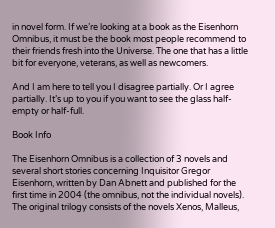in novel form. If we’re looking at a book as the Eisenhorn Omnibus, it must be the book most people recommend to their friends fresh into the Universe. The one that has a little bit for everyone, veterans, as well as newcomers.

And I am here to tell you I disagree partially. Or I agree partially. It’s up to you if you want to see the glass half-empty or half-full.

Book Info

The Eisenhorn Omnibus is a collection of 3 novels and several short stories concerning Inquisitor Gregor Eisenhorn, written by Dan Abnett and published for the first time in 2004 (the omnibus, not the individual novels). The original trilogy consists of the novels Xenos, Malleus,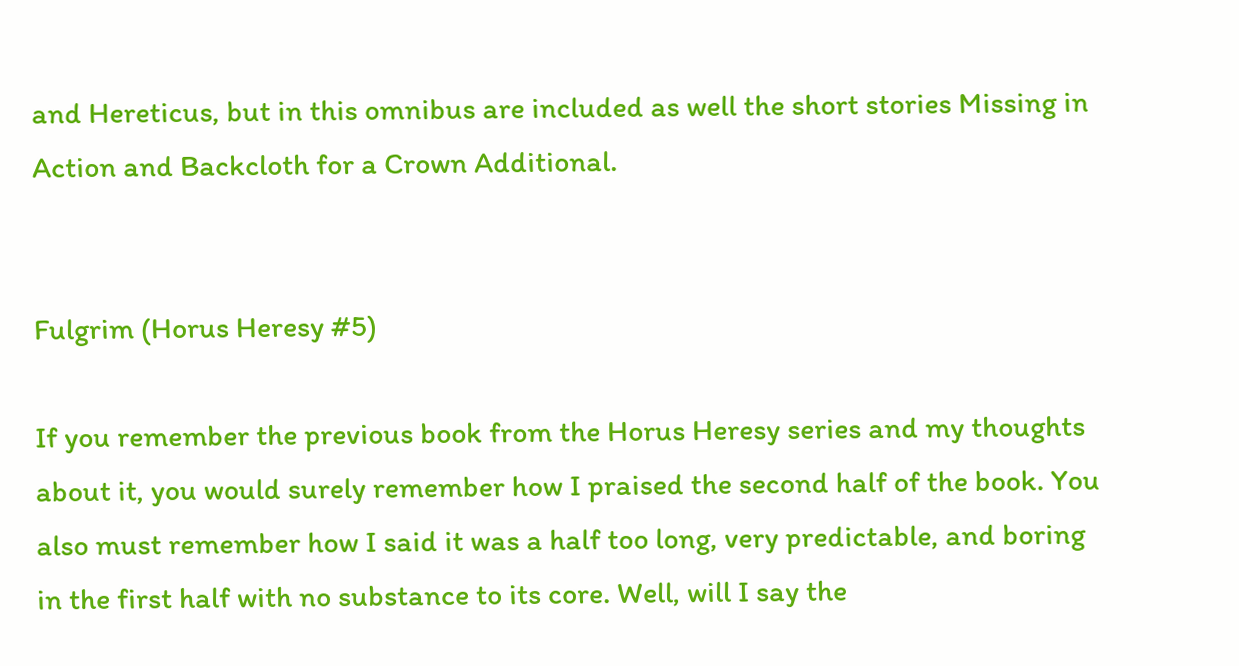and Hereticus, but in this omnibus are included as well the short stories Missing in Action and Backcloth for a Crown Additional.


Fulgrim (Horus Heresy #5)

If you remember the previous book from the Horus Heresy series and my thoughts about it, you would surely remember how I praised the second half of the book. You also must remember how I said it was a half too long, very predictable, and boring in the first half with no substance to its core. Well, will I say the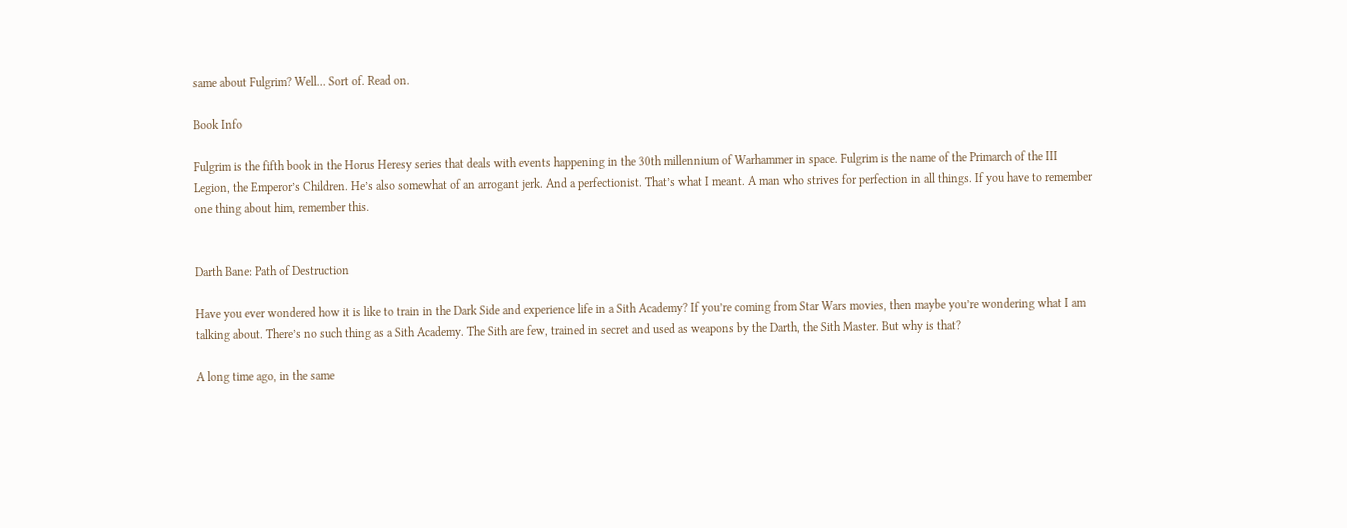same about Fulgrim? Well… Sort of. Read on.

Book Info

Fulgrim is the fifth book in the Horus Heresy series that deals with events happening in the 30th millennium of Warhammer in space. Fulgrim is the name of the Primarch of the III Legion, the Emperor’s Children. He’s also somewhat of an arrogant jerk. And a perfectionist. That’s what I meant. A man who strives for perfection in all things. If you have to remember one thing about him, remember this.


Darth Bane: Path of Destruction

Have you ever wondered how it is like to train in the Dark Side and experience life in a Sith Academy? If you’re coming from Star Wars movies, then maybe you’re wondering what I am talking about. There’s no such thing as a Sith Academy. The Sith are few, trained in secret and used as weapons by the Darth, the Sith Master. But why is that?

A long time ago, in the same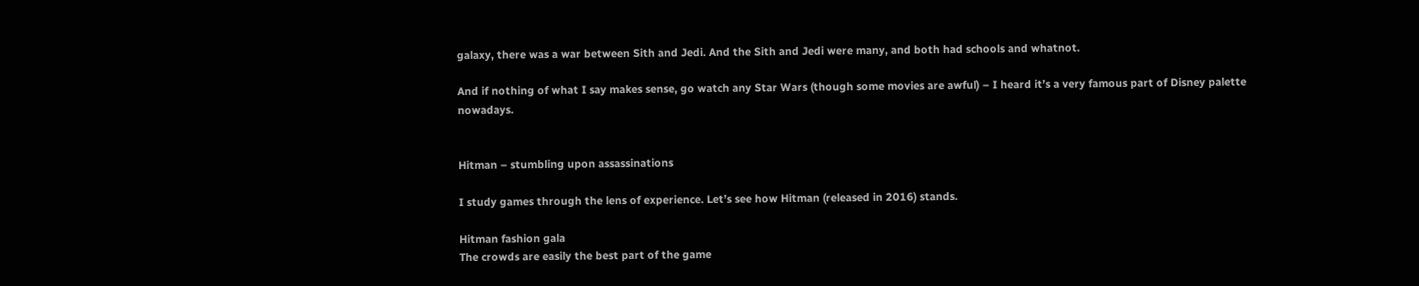galaxy, there was a war between Sith and Jedi. And the Sith and Jedi were many, and both had schools and whatnot.

And if nothing of what I say makes sense, go watch any Star Wars (though some movies are awful) – I heard it’s a very famous part of Disney palette nowadays.


Hitman – stumbling upon assassinations

I study games through the lens of experience. Let’s see how Hitman (released in 2016) stands.

Hitman fashion gala
The crowds are easily the best part of the game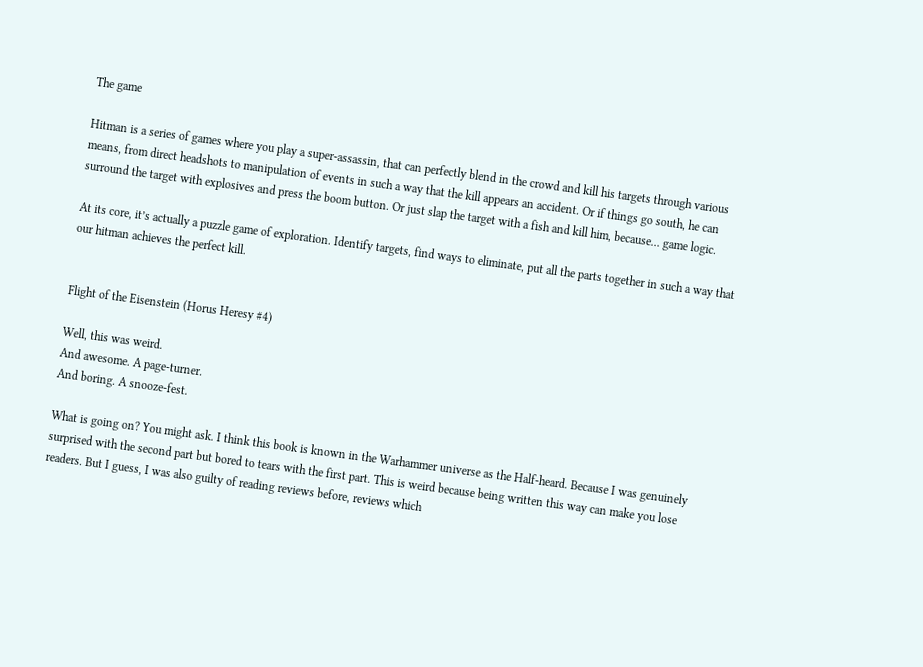The game

Hitman is a series of games where you play a super-assassin, that can perfectly blend in the crowd and kill his targets through various means, from direct headshots to manipulation of events in such a way that the kill appears an accident. Or if things go south, he can surround the target with explosives and press the boom button. Or just slap the target with a fish and kill him, because… game logic.

At its core, it’s actually a puzzle game of exploration. Identify targets, find ways to eliminate, put all the parts together in such a way that our hitman achieves the perfect kill.


Flight of the Eisenstein (Horus Heresy #4)

Well, this was weird.
And awesome. A page-turner.
And boring. A snooze-fest.

What is going on? You might ask. I think this book is known in the Warhammer universe as the Half-heard. Because I was genuinely surprised with the second part but bored to tears with the first part. This is weird because being written this way can make you lose readers. But I guess, I was also guilty of reading reviews before, reviews which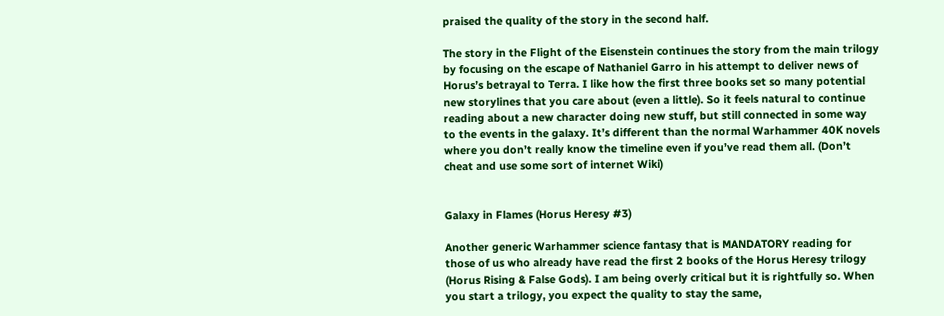praised the quality of the story in the second half.

The story in the Flight of the Eisenstein continues the story from the main trilogy by focusing on the escape of Nathaniel Garro in his attempt to deliver news of Horus’s betrayal to Terra. I like how the first three books set so many potential new storylines that you care about (even a little). So it feels natural to continue reading about a new character doing new stuff, but still connected in some way to the events in the galaxy. It’s different than the normal Warhammer 40K novels where you don’t really know the timeline even if you’ve read them all. (Don’t cheat and use some sort of internet Wiki)


Galaxy in Flames (Horus Heresy #3)

Another generic Warhammer science fantasy that is MANDATORY reading for those of us who already have read the first 2 books of the Horus Heresy trilogy (Horus Rising & False Gods). I am being overly critical but it is rightfully so. When you start a trilogy, you expect the quality to stay the same,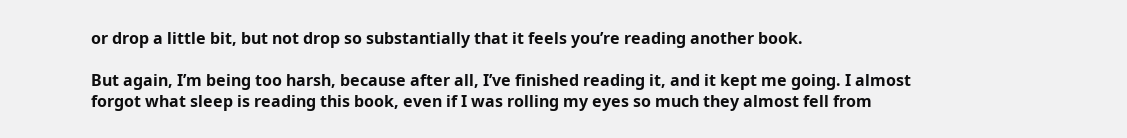or drop a little bit, but not drop so substantially that it feels you’re reading another book.

But again, I’m being too harsh, because after all, I’ve finished reading it, and it kept me going. I almost forgot what sleep is reading this book, even if I was rolling my eyes so much they almost fell from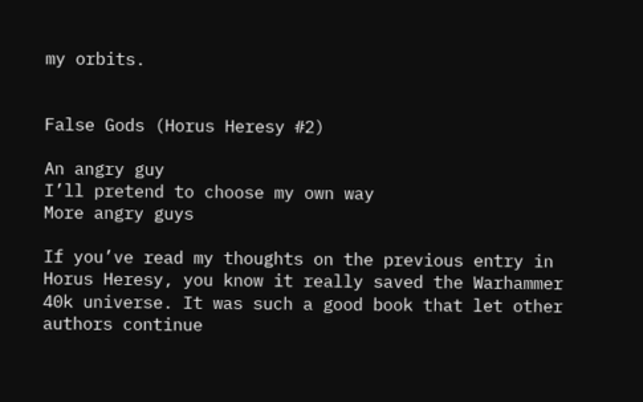my orbits.


False Gods (Horus Heresy #2)

An angry guy
I’ll pretend to choose my own way
More angry guys

If you’ve read my thoughts on the previous entry in Horus Heresy, you know it really saved the Warhammer 40k universe. It was such a good book that let other authors continue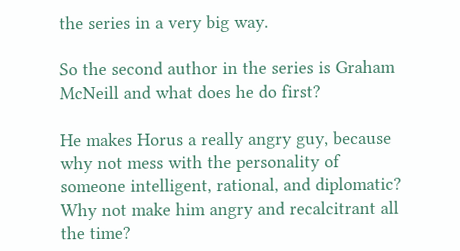the series in a very big way.

So the second author in the series is Graham McNeill and what does he do first?

He makes Horus a really angry guy, because why not mess with the personality of someone intelligent, rational, and diplomatic? Why not make him angry and recalcitrant all the time?